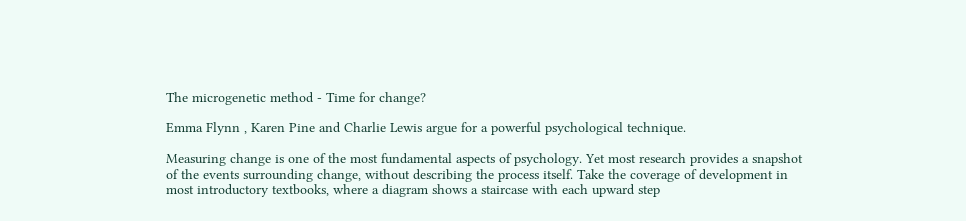The microgenetic method - Time for change?

Emma Flynn , Karen Pine and Charlie Lewis argue for a powerful psychological technique.

Measuring change is one of the most fundamental aspects of psychology. Yet most research provides a snapshot of the events surrounding change, without describing the process itself. Take the coverage of development in most introductory textbooks, where a diagram shows a staircase with each upward step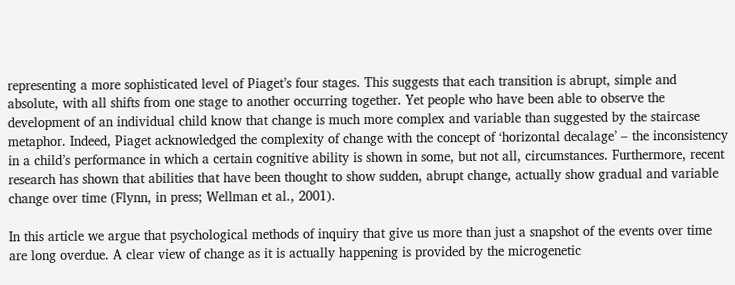representing a more sophisticated level of Piaget’s four stages. This suggests that each transition is abrupt, simple and absolute, with all shifts from one stage to another occurring together. Yet people who have been able to observe the development of an individual child know that change is much more complex and variable than suggested by the staircase metaphor. Indeed, Piaget acknowledged the complexity of change with the concept of ‘horizontal decalage’ – the inconsistency in a child’s performance in which a certain cognitive ability is shown in some, but not all, circumstances. Furthermore, recent research has shown that abilities that have been thought to show sudden, abrupt change, actually show gradual and variable change over time (Flynn, in press; Wellman et al., 2001).

In this article we argue that psychological methods of inquiry that give us more than just a snapshot of the events over time are long overdue. A clear view of change as it is actually happening is provided by the microgenetic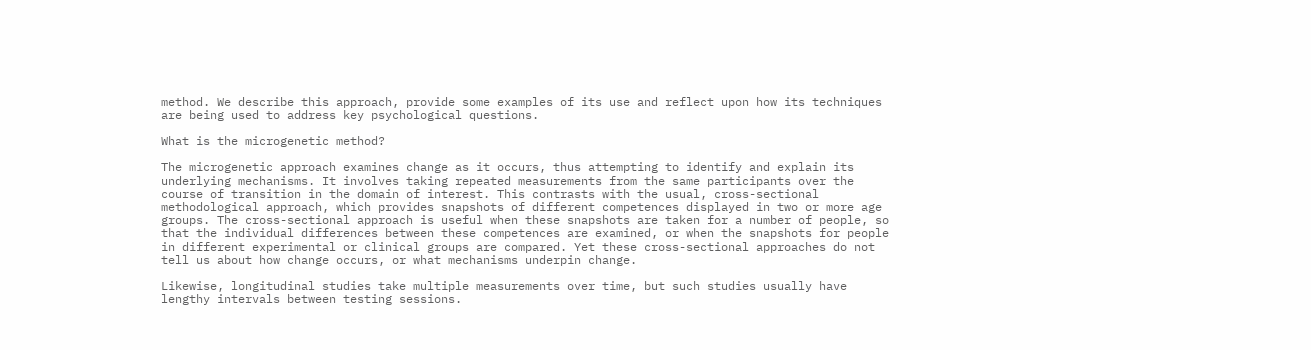method. We describe this approach, provide some examples of its use and reflect upon how its techniques are being used to address key psychological questions.

What is the microgenetic method?

The microgenetic approach examines change as it occurs, thus attempting to identify and explain its underlying mechanisms. It involves taking repeated measurements from the same participants over the course of transition in the domain of interest. This contrasts with the usual, cross-sectional methodological approach, which provides snapshots of different competences displayed in two or more age groups. The cross-sectional approach is useful when these snapshots are taken for a number of people, so that the individual differences between these competences are examined, or when the snapshots for people in different experimental or clinical groups are compared. Yet these cross-sectional approaches do not tell us about how change occurs, or what mechanisms underpin change.

Likewise, longitudinal studies take multiple measurements over time, but such studies usually have lengthy intervals between testing sessions.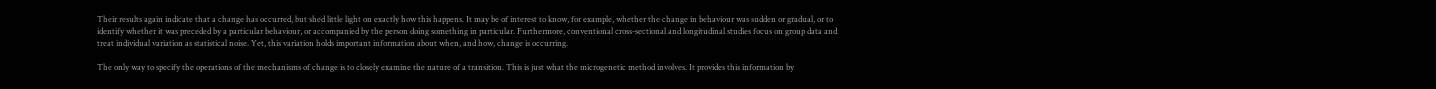Their results again indicate that a change has occurred, but shed little light on exactly how this happens. It may be of interest to know, for example, whether the change in behaviour was sudden or gradual, or to identify whether it was preceded by a particular behaviour, or accompanied by the person doing something in particular. Furthermore, conventional cross-sectional and longitudinal studies focus on group data and treat individual variation as statistical noise. Yet, this variation holds important information about when, and how, change is occurring.

The only way to specify the operations of the mechanisms of change is to closely examine the nature of a transition. This is just what the microgenetic method involves. It provides this information by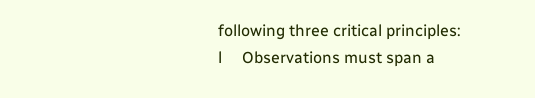following three critical principles:
l     Observations must span a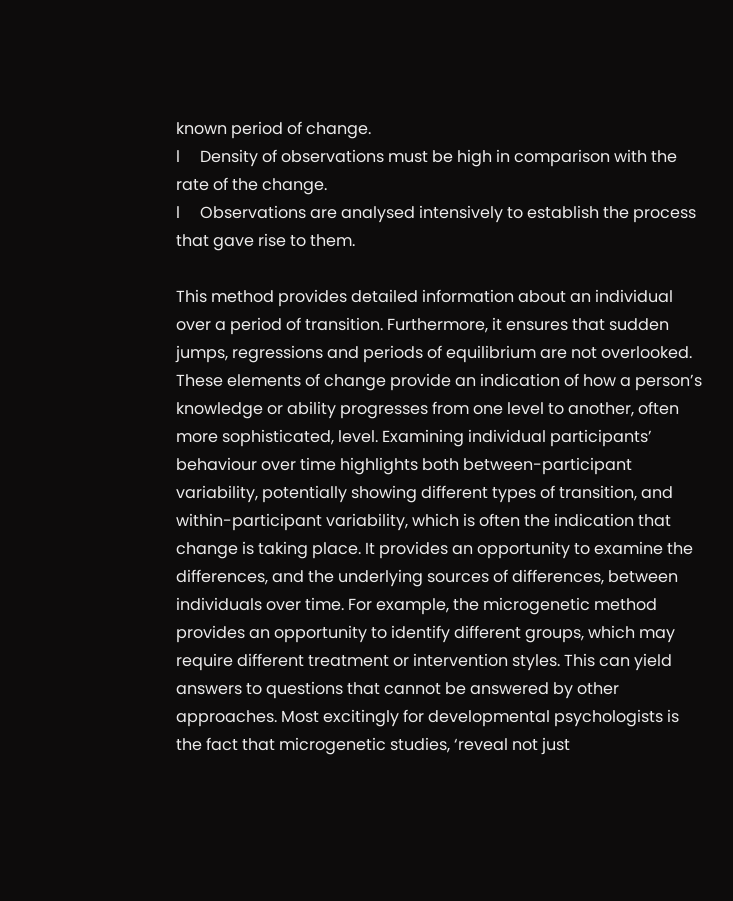known period of change.
l     Density of observations must be high in comparison with the rate of the change.
l     Observations are analysed intensively to establish the process that gave rise to them.

This method provides detailed information about an individual over a period of transition. Furthermore, it ensures that sudden jumps, regressions and periods of equilibrium are not overlooked. These elements of change provide an indication of how a person’s knowledge or ability progresses from one level to another, often more sophisticated, level. Examining individual participants’ behaviour over time highlights both between-participant variability, potentially showing different types of transition, and within-participant variability, which is often the indication that change is taking place. It provides an opportunity to examine the differences, and the underlying sources of differences, between individuals over time. For example, the microgenetic method provides an opportunity to identify different groups, which may require different treatment or intervention styles. This can yield answers to questions that cannot be answered by other approaches. Most excitingly for developmental psychologists is the fact that microgenetic studies, ‘reveal not just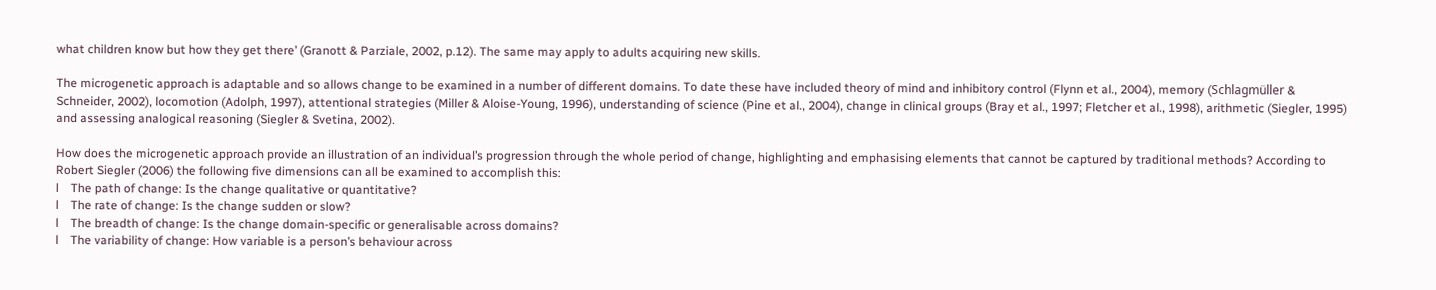what children know but how they get there’ (Granott & Parziale, 2002, p.12). The same may apply to adults acquiring new skills.

The microgenetic approach is adaptable and so allows change to be examined in a number of different domains. To date these have included theory of mind and inhibitory control (Flynn et al., 2004), memory (Schlagmüller & Schneider, 2002), locomotion (Adolph, 1997), attentional strategies (Miller & Aloise-Young, 1996), understanding of science (Pine et al., 2004), change in clinical groups (Bray et al., 1997; Fletcher et al., 1998), arithmetic (Siegler, 1995) and assessing analogical reasoning (Siegler & Svetina, 2002).

How does the microgenetic approach provide an illustration of an individual’s progression through the whole period of change, highlighting and emphasising elements that cannot be captured by traditional methods? According to Robert Siegler (2006) the following five dimensions can all be examined to accomplish this:
l    The path of change: Is the change qualitative or quantitative?
l    The rate of change: Is the change sudden or slow?
l    The breadth of change: Is the change domain-specific or generalisable across domains?
l    The variability of change: How variable is a person’s behaviour across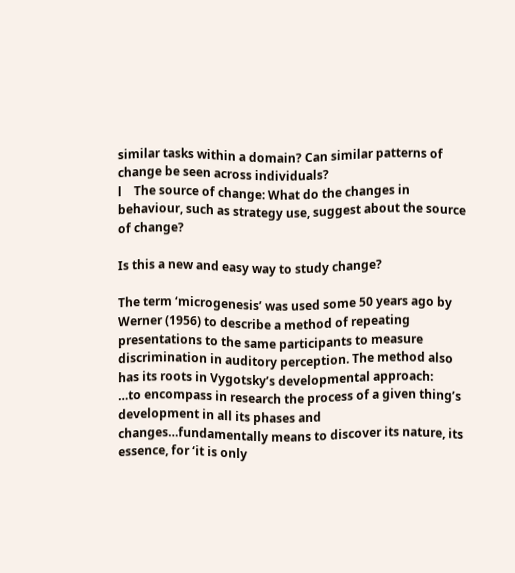similar tasks within a domain? Can similar patterns of change be seen across individuals?
l    The source of change: What do the changes in behaviour, such as strategy use, suggest about the source of change?

Is this a new and easy way to study change?

The term ‘microgenesis’ was used some 50 years ago by Werner (1956) to describe a method of repeating presentations to the same participants to measure discrimination in auditory perception. The method also has its roots in Vygotsky’s developmental approach:
…to encompass in research the process of a given thing’s development in all its phases and changes…fundamentally means to discover its nature, its essence, for ‘it is only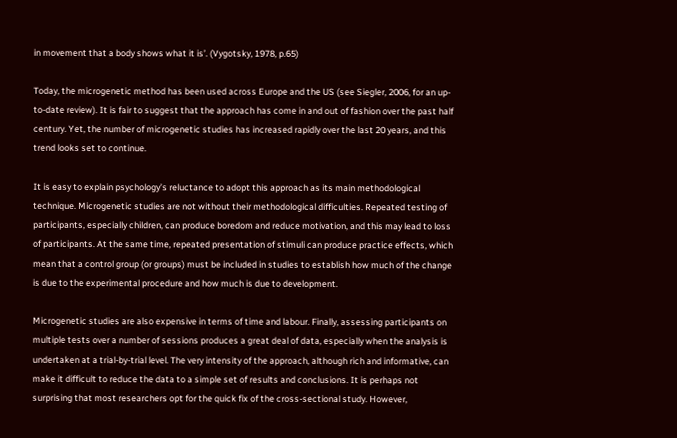in movement that a body shows what it is’. (Vygotsky, 1978, p.65)

Today, the microgenetic method has been used across Europe and the US (see Siegler, 2006, for an up-to-date review). It is fair to suggest that the approach has come in and out of fashion over the past half century. Yet, the number of microgenetic studies has increased rapidly over the last 20 years, and this trend looks set to continue.

It is easy to explain psychology’s reluctance to adopt this approach as its main methodological technique. Microgenetic studies are not without their methodological difficulties. Repeated testing of participants, especially children, can produce boredom and reduce motivation, and this may lead to loss of participants. At the same time, repeated presentation of stimuli can produce practice effects, which mean that a control group (or groups) must be included in studies to establish how much of the change is due to the experimental procedure and how much is due to development.

Microgenetic studies are also expensive in terms of time and labour. Finally, assessing participants on multiple tests over a number of sessions produces a great deal of data, especially when the analysis is undertaken at a trial-by-trial level. The very intensity of the approach, although rich and informative, can make it difficult to reduce the data to a simple set of results and conclusions. It is perhaps not surprising that most researchers opt for the quick fix of the cross-sectional study. However,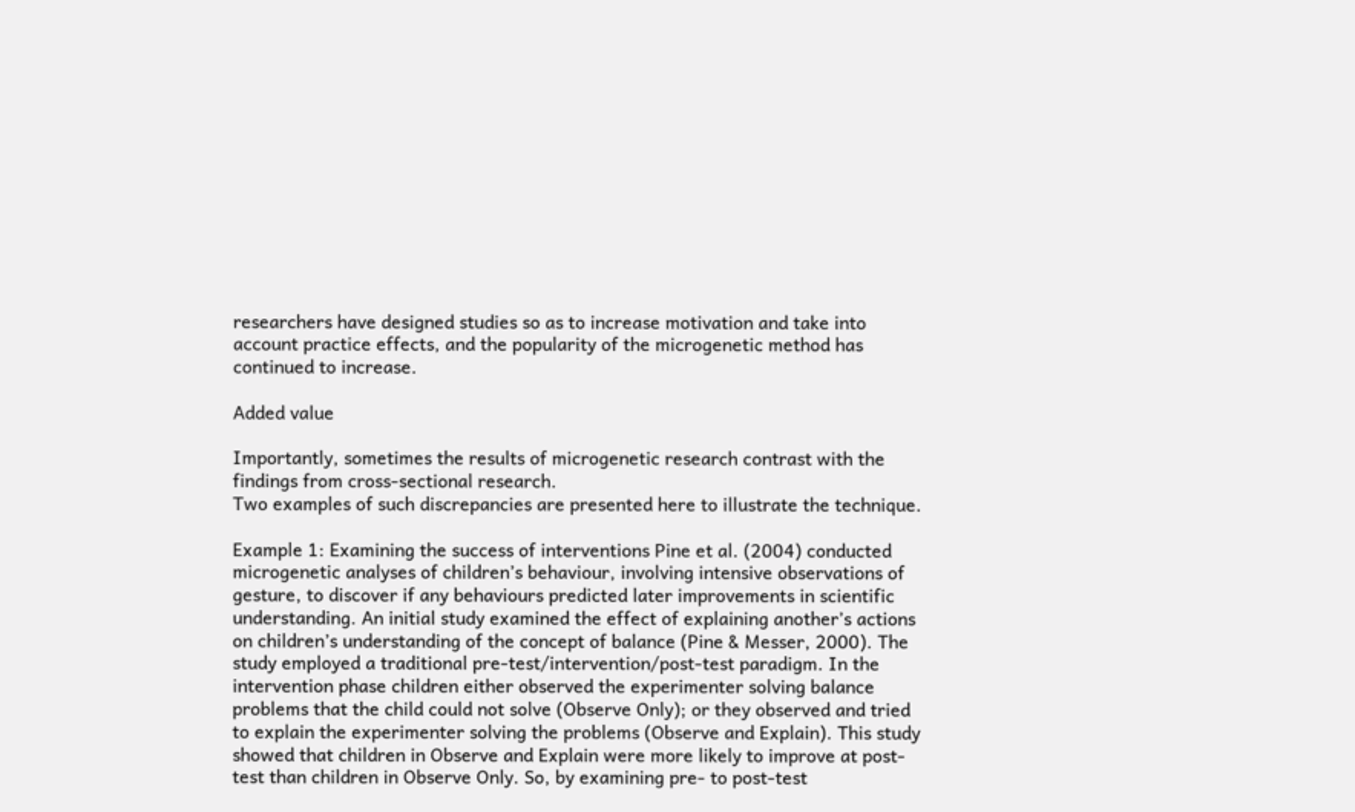researchers have designed studies so as to increase motivation and take into account practice effects, and the popularity of the microgenetic method has continued to increase.

Added value

Importantly, sometimes the results of microgenetic research contrast with the findings from cross-sectional research.
Two examples of such discrepancies are presented here to illustrate the technique.

Example 1: Examining the success of interventions Pine et al. (2004) conducted microgenetic analyses of children’s behaviour, involving intensive observations of gesture, to discover if any behaviours predicted later improvements in scientific understanding. An initial study examined the effect of explaining another’s actions on children’s understanding of the concept of balance (Pine & Messer, 2000). The study employed a traditional pre-test/intervention/post-test paradigm. In the intervention phase children either observed the experimenter solving balance problems that the child could not solve (Observe Only); or they observed and tried to explain the experimenter solving the problems (Observe and Explain). This study showed that children in Observe and Explain were more likely to improve at post-test than children in Observe Only. So, by examining pre- to post-test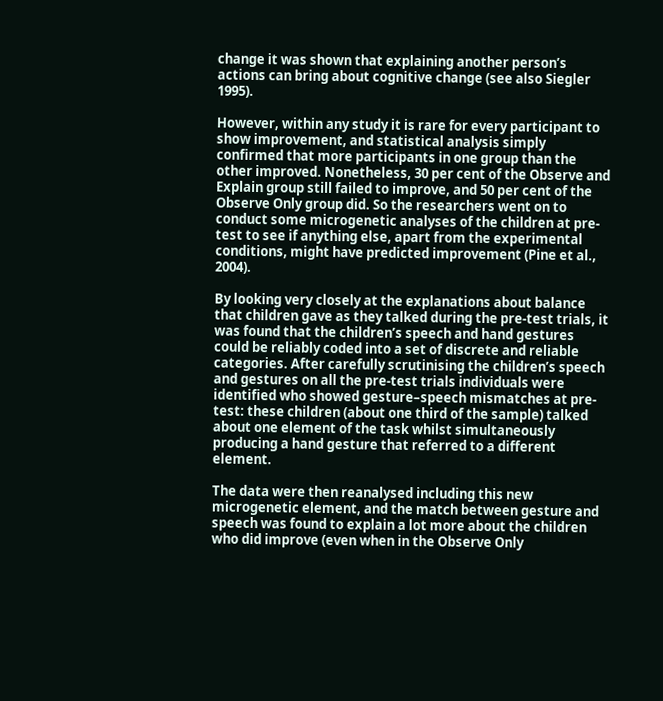change it was shown that explaining another person’s actions can bring about cognitive change (see also Siegler 1995).

However, within any study it is rare for every participant to show improvement, and statistical analysis simply confirmed that more participants in one group than the other improved. Nonetheless, 30 per cent of the Observe and Explain group still failed to improve, and 50 per cent of the Observe Only group did. So the researchers went on to conduct some microgenetic analyses of the children at pre-test to see if anything else, apart from the experimental conditions, might have predicted improvement (Pine et al., 2004).

By looking very closely at the explanations about balance that children gave as they talked during the pre-test trials, it was found that the children’s speech and hand gestures could be reliably coded into a set of discrete and reliable categories. After carefully scrutinising the children’s speech and gestures on all the pre-test trials individuals were identified who showed gesture–speech mismatches at pre-test: these children (about one third of the sample) talked about one element of the task whilst simultaneously producing a hand gesture that referred to a different element.

The data were then reanalysed including this new microgenetic element, and the match between gesture and speech was found to explain a lot more about the children who did improve (even when in the Observe Only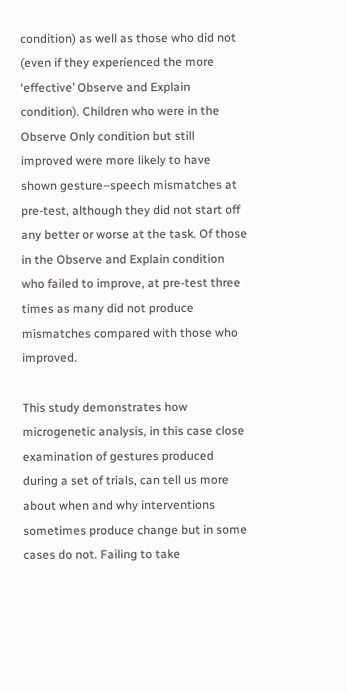condition) as well as those who did not (even if they experienced the more ‘effective’ Observe and Explain condition). Children who were in the Observe Only condition but still improved were more likely to have shown gesture–speech mismatches at pre-test, although they did not start off any better or worse at the task. Of those in the Observe and Explain condition who failed to improve, at pre-test three times as many did not produce mismatches compared with those who improved.

This study demonstrates how microgenetic analysis, in this case close examination of gestures produced during a set of trials, can tell us more about when and why interventions sometimes produce change but in some cases do not. Failing to take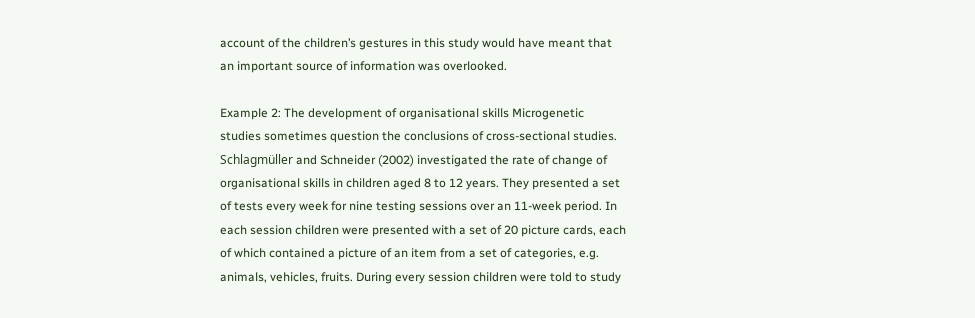account of the children’s gestures in this study would have meant that an important source of information was overlooked.

Example 2: The development of organisational skills Microgenetic studies sometimes question the conclusions of cross-sectional studies. Schlagmüller and Schneider (2002) investigated the rate of change of organisational skills in children aged 8 to 12 years. They presented a set of tests every week for nine testing sessions over an 11-week period. In each session children were presented with a set of 20 picture cards, each of which contained a picture of an item from a set of categories, e.g. animals, vehicles, fruits. During every session children were told to study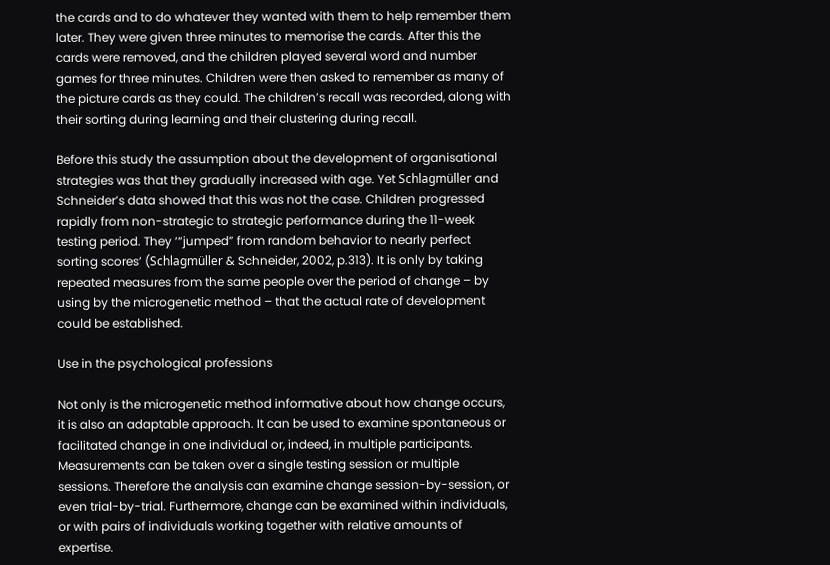the cards and to do whatever they wanted with them to help remember them later. They were given three minutes to memorise the cards. After this the cards were removed, and the children played several word and number games for three minutes. Children were then asked to remember as many of the picture cards as they could. The children’s recall was recorded, along with their sorting during learning and their clustering during recall.

Before this study the assumption about the development of organisational strategies was that they gradually increased with age. Yet Schlagmüller and Schneider’s data showed that this was not the case. Children progressed rapidly from non-strategic to strategic performance during the 11-week testing period. They ‘“jumped” from random behavior to nearly perfect sorting scores’ (Schlagmüller & Schneider, 2002, p.313). It is only by taking repeated measures from the same people over the period of change – by using by the microgenetic method – that the actual rate of development could be established.

Use in the psychological professions

Not only is the microgenetic method informative about how change occurs, it is also an adaptable approach. It can be used to examine spontaneous or facilitated change in one individual or, indeed, in multiple participants. Measurements can be taken over a single testing session or multiple sessions. Therefore the analysis can examine change session-by-session, or even trial-by-trial. Furthermore, change can be examined within individuals, or with pairs of individuals working together with relative amounts of expertise.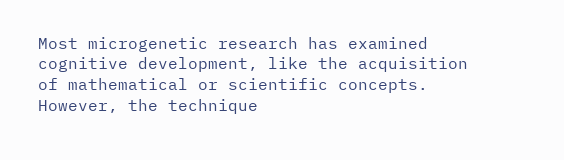Most microgenetic research has examined cognitive development, like the acquisition of mathematical or scientific concepts. However, the technique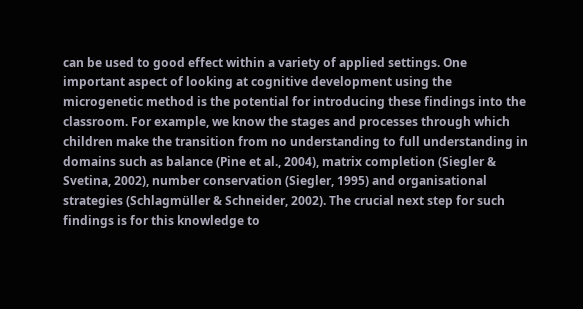can be used to good effect within a variety of applied settings. One important aspect of looking at cognitive development using the microgenetic method is the potential for introducing these findings into the classroom. For example, we know the stages and processes through which children make the transition from no understanding to full understanding in domains such as balance (Pine et al., 2004), matrix completion (Siegler & Svetina, 2002), number conservation (Siegler, 1995) and organisational strategies (Schlagmüller & Schneider, 2002). The crucial next step for such findings is for this knowledge to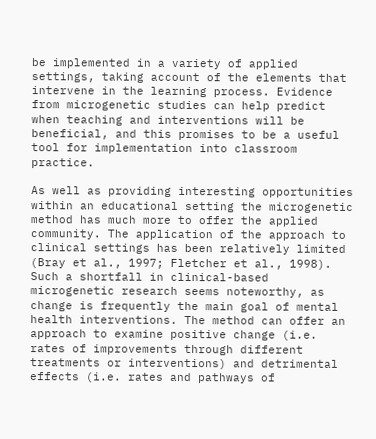be implemented in a variety of applied settings, taking account of the elements that intervene in the learning process. Evidence from microgenetic studies can help predict when teaching and interventions will be beneficial, and this promises to be a useful tool for implementation into classroom practice.

As well as providing interesting opportunities within an educational setting the microgenetic method has much more to offer the applied community. The application of the approach to clinical settings has been relatively limited (Bray et al., 1997; Fletcher et al., 1998). Such a shortfall in clinical-based microgenetic research seems noteworthy, as change is frequently the main goal of mental health interventions. The method can offer an approach to examine positive change (i.e. rates of improvements through different treatments or interventions) and detrimental effects (i.e. rates and pathways of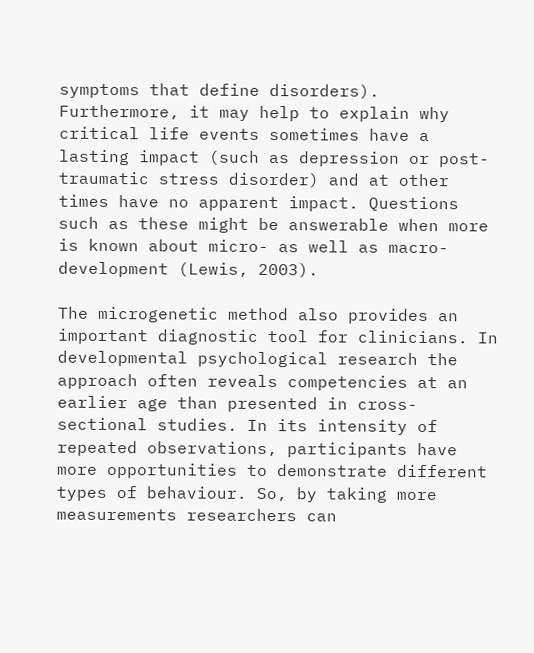symptoms that define disorders). Furthermore, it may help to explain why critical life events sometimes have a lasting impact (such as depression or post-traumatic stress disorder) and at other times have no apparent impact. Questions such as these might be answerable when more is known about micro- as well as macro-development (Lewis, 2003).

The microgenetic method also provides an important diagnostic tool for clinicians. In developmental psychological research the approach often reveals competencies at an earlier age than presented in cross-sectional studies. In its intensity of repeated observations, participants have more opportunities to demonstrate different types of behaviour. So, by taking more measurements researchers can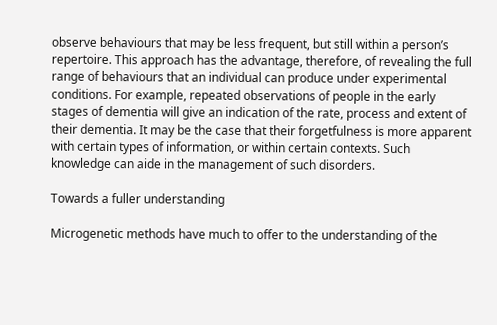observe behaviours that may be less frequent, but still within a person’s repertoire. This approach has the advantage, therefore, of revealing the full range of behaviours that an individual can produce under experimental conditions. For example, repeated observations of people in the early stages of dementia will give an indication of the rate, process and extent of their dementia. It may be the case that their forgetfulness is more apparent with certain types of information, or within certain contexts. Such knowledge can aide in the management of such disorders.

Towards a fuller understanding

Microgenetic methods have much to offer to the understanding of the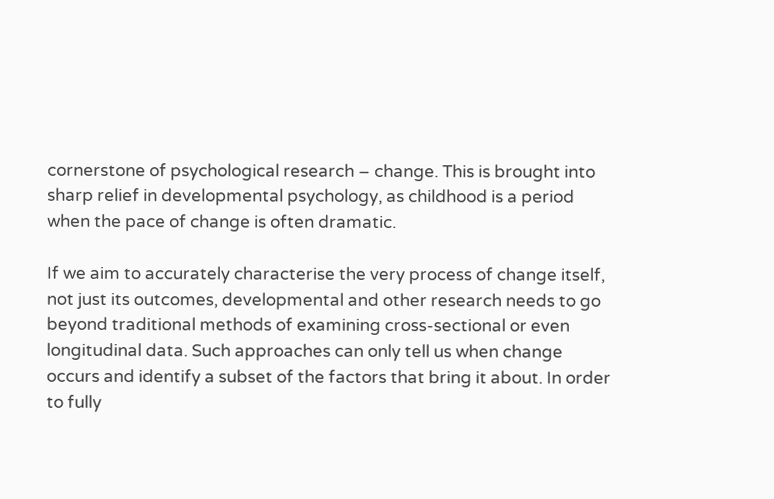cornerstone of psychological research – change. This is brought into sharp relief in developmental psychology, as childhood is a period when the pace of change is often dramatic.

If we aim to accurately characterise the very process of change itself, not just its outcomes, developmental and other research needs to go beyond traditional methods of examining cross-sectional or even longitudinal data. Such approaches can only tell us when change occurs and identify a subset of the factors that bring it about. In order to fully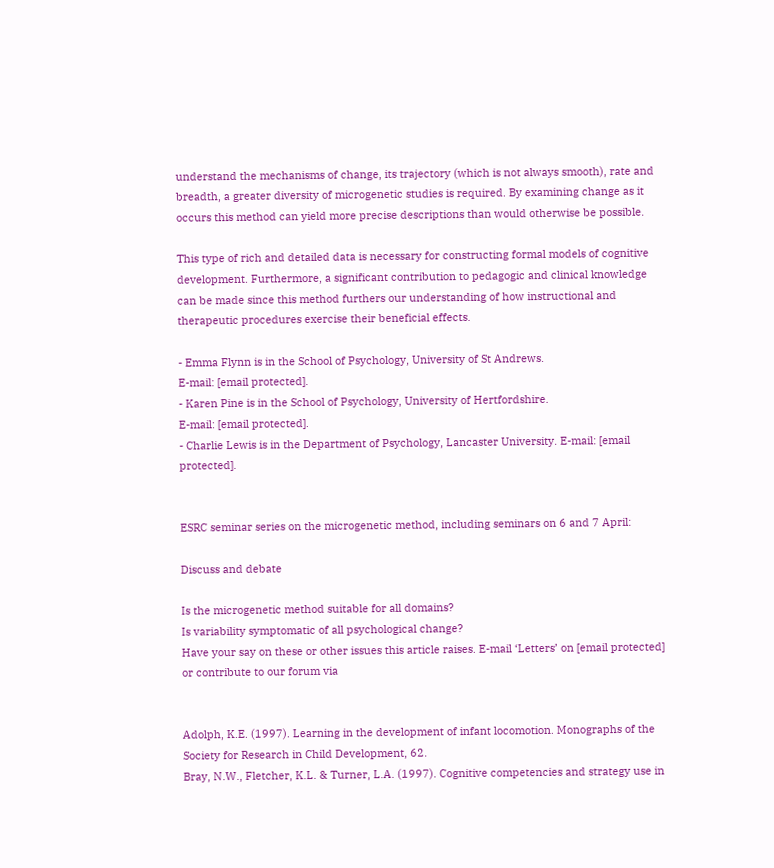understand the mechanisms of change, its trajectory (which is not always smooth), rate and breadth, a greater diversity of microgenetic studies is required. By examining change as it occurs this method can yield more precise descriptions than would otherwise be possible.

This type of rich and detailed data is necessary for constructing formal models of cognitive development. Furthermore, a significant contribution to pedagogic and clinical knowledge can be made since this method furthers our understanding of how instructional and therapeutic procedures exercise their beneficial effects.

- Emma Flynn is in the School of Psychology, University of St Andrews.
E-mail: [email protected].
- Karen Pine is in the School of Psychology, University of Hertfordshire.
E-mail: [email protected].
- Charlie Lewis is in the Department of Psychology, Lancaster University. E-mail: [email protected].


ESRC seminar series on the microgenetic method, including seminars on 6 and 7 April:

Discuss and debate

Is the microgenetic method suitable for all domains?
Is variability symptomatic of all psychological change?
Have your say on these or other issues this article raises. E-mail ‘Letters’ on [email protected] or contribute to our forum via


Adolph, K.E. (1997). Learning in the development of infant locomotion. Monographs of the Society for Research in Child Development, 62.
Bray, N.W., Fletcher, K.L. & Turner, L.A. (1997). Cognitive competencies and strategy use in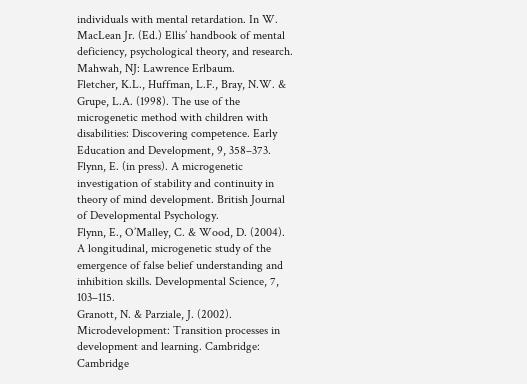individuals with mental retardation. In W. MacLean Jr. (Ed.) Ellis’ handbook of mental deficiency, psychological theory, and research. Mahwah, NJ: Lawrence Erlbaum.
Fletcher, K.L., Huffman, L.F., Bray, N.W. & Grupe, L.A. (1998). The use of the microgenetic method with children with disabilities: Discovering competence. Early Education and Development, 9, 358–373.
Flynn, E. (in press). A microgenetic investigation of stability and continuity in theory of mind development. British Journal of Developmental Psychology.
Flynn, E., O’Malley, C. & Wood, D. (2004). A longitudinal, microgenetic study of the emergence of false belief understanding and inhibition skills. Developmental Science, 7, 103–115.
Granott, N. & Parziale, J. (2002). Microdevelopment: Transition processes in development and learning. Cambridge: Cambridge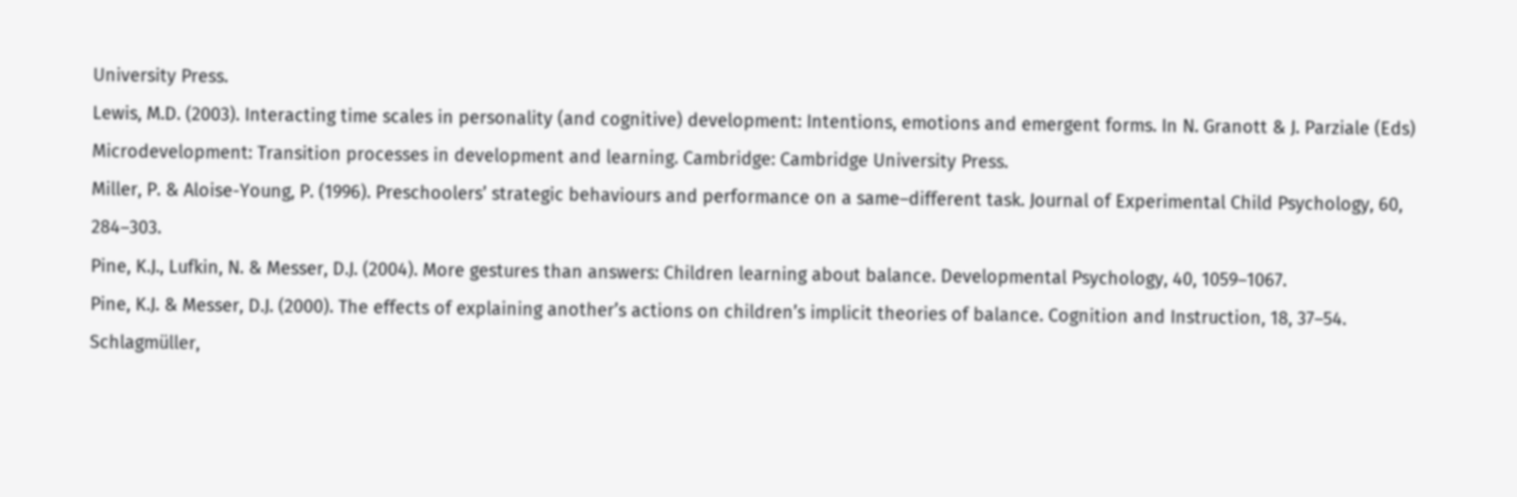University Press.
Lewis, M.D. (2003). Interacting time scales in personality (and cognitive) development: Intentions, emotions and emergent forms. In N. Granott & J. Parziale (Eds) Microdevelopment: Transition processes in development and learning. Cambridge: Cambridge University Press.
Miller, P. & Aloise-Young, P. (1996). Preschoolers’ strategic behaviours and performance on a same–different task. Journal of Experimental Child Psychology, 60, 284–303.
Pine, K.J., Lufkin, N. & Messer, D.J. (2004). More gestures than answers: Children learning about balance. Developmental Psychology, 40, 1059–1067.
Pine, K.J. & Messer, D.J. (2000). The effects of explaining another’s actions on children’s implicit theories of balance. Cognition and Instruction, 18, 37–54.
Schlagmüller,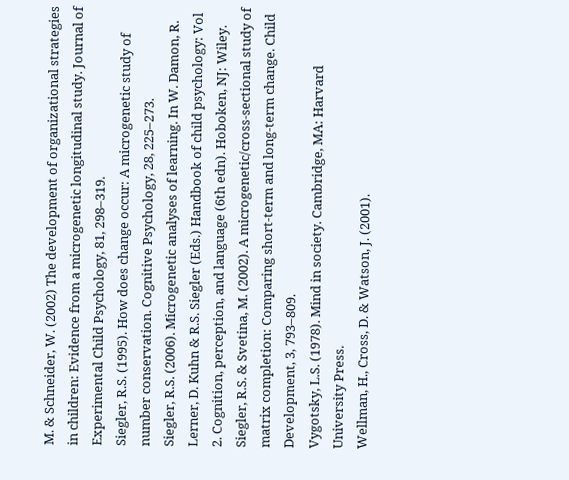M. & Schneider, W. (2002) The development of organizational strategies in children: Evidence from a microgenetic longitudinal study. Journal of Experimental Child Psychology, 81, 298–319.
Siegler, R.S. (1995). How does change occur: A microgenetic study of number conservation. Cognitive Psychology, 28, 225–273.
Siegler, R.S. (2006). Microgenetic analyses of learning. In W. Damon, R. Lerner, D. Kuhn & R.S. Siegler (Eds.) Handbook of child psychology: Vol 2. Cognition, perception, and language (6th edn). Hoboken, NJ: Wiley.
Siegler, R.S. & Svetina, M. (2002). A microgenetic/cross-sectional study of matrix completion: Comparing short-term and long-term change. Child Development, 3, 793–809.
Vygotsky, L.S. (1978). Mind in society. Cambridge, MA: Harvard University Press.
Wellman, H., Cross, D. & Watson, J. (2001).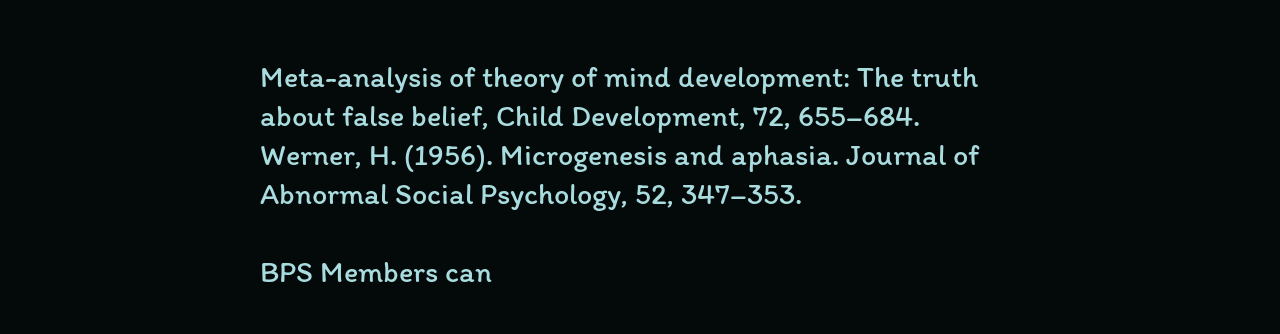Meta-analysis of theory of mind development: The truth about false belief, Child Development, 72, 655–684.
Werner, H. (1956). Microgenesis and aphasia. Journal of Abnormal Social Psychology, 52, 347–353.

BPS Members can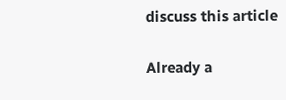discuss this article

Already a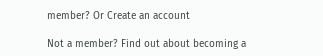member? Or Create an account

Not a member? Find out about becoming a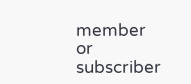member or subscriber